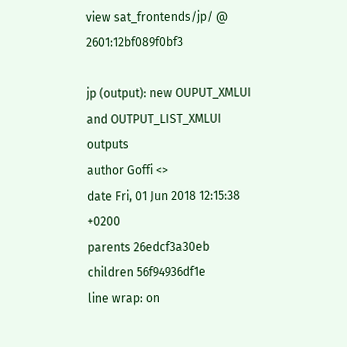view sat_frontends/jp/ @ 2601:12bf089f0bf3

jp (output): new OUPUT_XMLUI and OUTPUT_LIST_XMLUI outputs
author Goffi <>
date Fri, 01 Jun 2018 12:15:38 +0200
parents 26edcf3a30eb
children 56f94936df1e
line wrap: on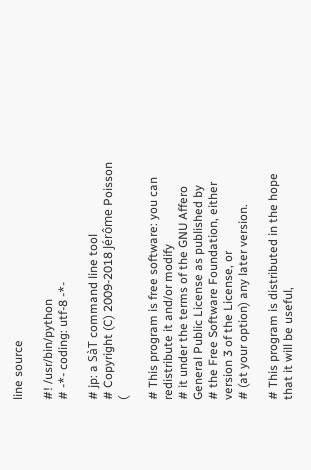line source

#! /usr/bin/python
# -*- coding: utf-8 -*-

# jp: a SàT command line tool
# Copyright (C) 2009-2018 Jérôme Poisson (

# This program is free software: you can redistribute it and/or modify
# it under the terms of the GNU Affero General Public License as published by
# the Free Software Foundation, either version 3 of the License, or
# (at your option) any later version.

# This program is distributed in the hope that it will be useful,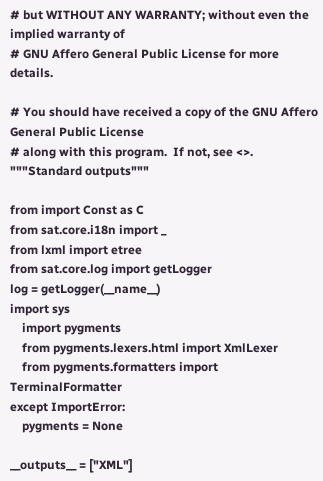# but WITHOUT ANY WARRANTY; without even the implied warranty of
# GNU Affero General Public License for more details.

# You should have received a copy of the GNU Affero General Public License
# along with this program.  If not, see <>.
"""Standard outputs"""

from import Const as C
from sat.core.i18n import _
from lxml import etree
from sat.core.log import getLogger
log = getLogger(__name__)
import sys
    import pygments
    from pygments.lexers.html import XmlLexer
    from pygments.formatters import TerminalFormatter
except ImportError:
    pygments = None

__outputs__ = ["XML"]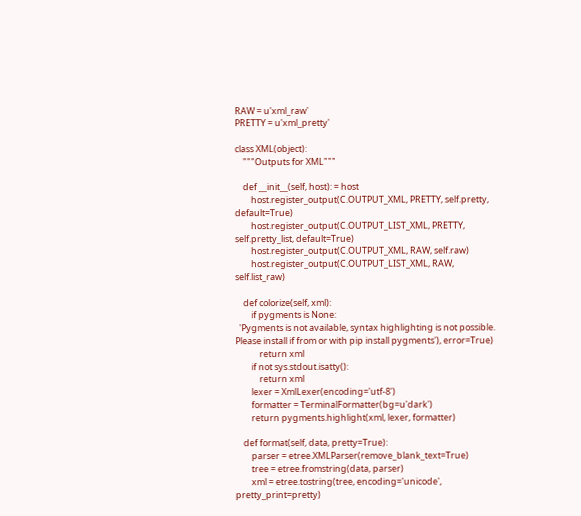RAW = u'xml_raw'
PRETTY = u'xml_pretty'

class XML(object):
    """Outputs for XML"""

    def __init__(self, host): = host
        host.register_output(C.OUTPUT_XML, PRETTY, self.pretty, default=True)
        host.register_output(C.OUTPUT_LIST_XML, PRETTY, self.pretty_list, default=True)
        host.register_output(C.OUTPUT_XML, RAW, self.raw)
        host.register_output(C.OUTPUT_LIST_XML, RAW, self.list_raw)

    def colorize(self, xml):
        if pygments is None:
  'Pygments is not available, syntax highlighting is not possible. Please install if from or with pip install pygments'), error=True)
            return xml
        if not sys.stdout.isatty():
            return xml
        lexer = XmlLexer(encoding='utf-8')
        formatter = TerminalFormatter(bg=u'dark')
        return pygments.highlight(xml, lexer, formatter)

    def format(self, data, pretty=True):
        parser = etree.XMLParser(remove_blank_text=True)
        tree = etree.fromstring(data, parser)
        xml = etree.tostring(tree, encoding='unicode', pretty_print=pretty)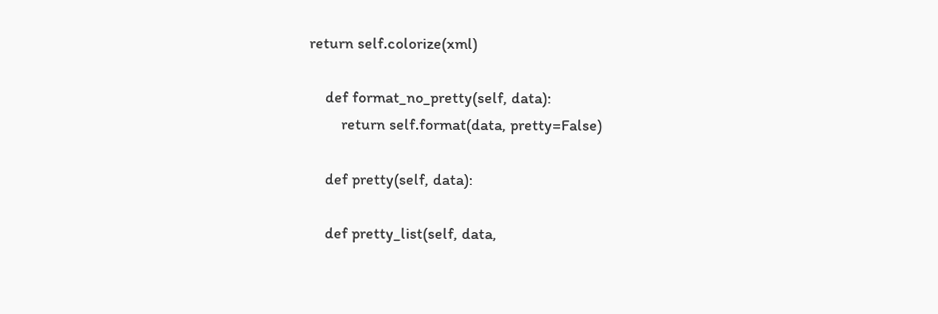return self.colorize(xml)

    def format_no_pretty(self, data):
        return self.format(data, pretty=False)

    def pretty(self, data):

    def pretty_list(self, data,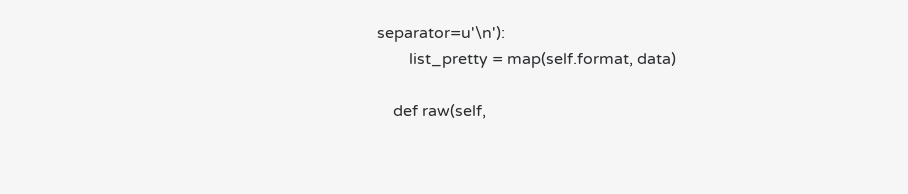separator=u'\n'):
        list_pretty = map(self.format, data)

    def raw(self,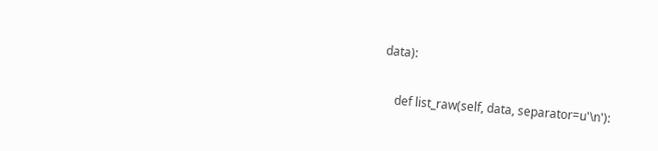data):

    def list_raw(self, data, separator=u'\n'):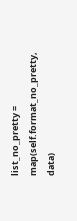list_no_pretty = map(self.format_no_pretty, data)